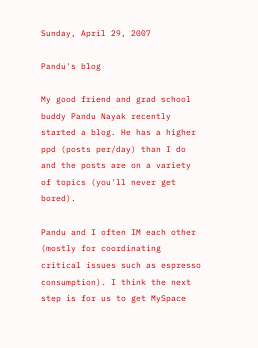Sunday, April 29, 2007

Pandu's blog

My good friend and grad school buddy Pandu Nayak recently started a blog. He has a higher ppd (posts per/day) than I do and the posts are on a variety of topics (you'll never get bored).

Pandu and I often IM each other (mostly for coordinating critical issues such as espresso consumption). I think the next step is for us to get MySpace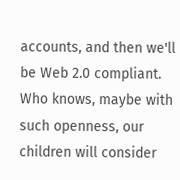accounts, and then we'll be Web 2.0 compliant. Who knows, maybe with such openness, our children will consider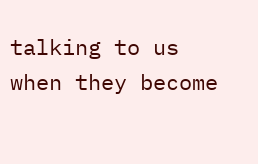talking to us when they become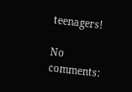teenagers!

No comments: